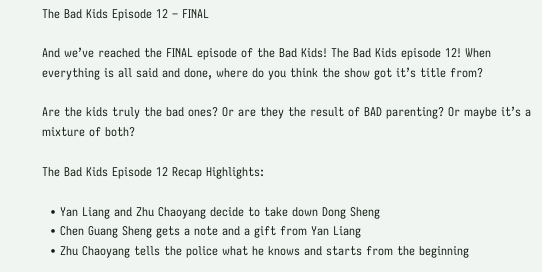The Bad Kids Episode 12 – FINAL

And we’ve reached the FINAL episode of the Bad Kids! The Bad Kids episode 12! When everything is all said and done, where do you think the show got it’s title from?

Are the kids truly the bad ones? Or are they the result of BAD parenting? Or maybe it’s a mixture of both?

The Bad Kids Episode 12 Recap Highlights:

  • Yan Liang and Zhu Chaoyang decide to take down Dong Sheng
  • Chen Guang Sheng gets a note and a gift from Yan Liang
  • Zhu Chaoyang tells the police what he knows and starts from the beginning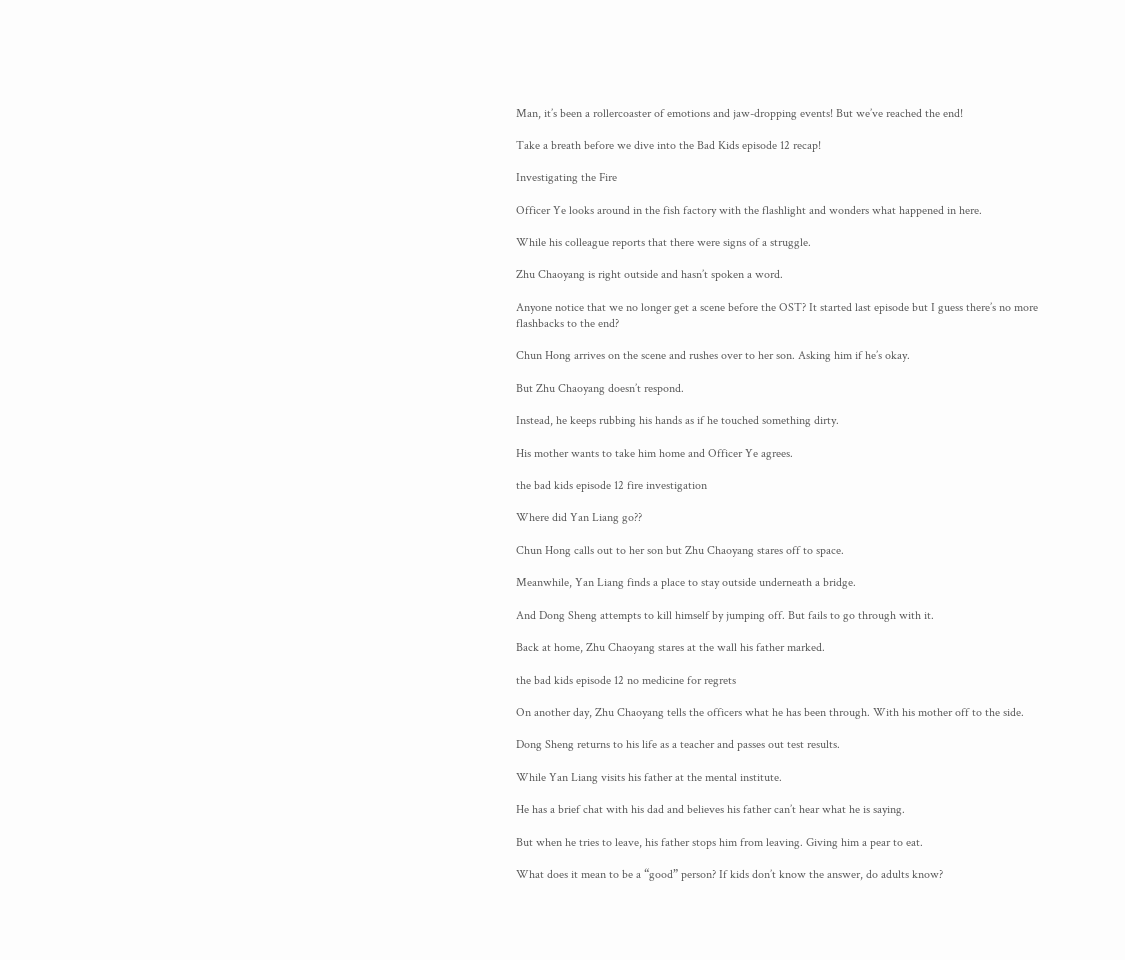Man, it’s been a rollercoaster of emotions and jaw-dropping events! But we’ve reached the end!

Take a breath before we dive into the Bad Kids episode 12 recap!

Investigating the Fire

Officer Ye looks around in the fish factory with the flashlight and wonders what happened in here.

While his colleague reports that there were signs of a struggle.

Zhu Chaoyang is right outside and hasn’t spoken a word.

Anyone notice that we no longer get a scene before the OST? It started last episode but I guess there’s no more flashbacks to the end?

Chun Hong arrives on the scene and rushes over to her son. Asking him if he’s okay.

But Zhu Chaoyang doesn’t respond.

Instead, he keeps rubbing his hands as if he touched something dirty.

His mother wants to take him home and Officer Ye agrees.

the bad kids episode 12 fire investigation

Where did Yan Liang go??

Chun Hong calls out to her son but Zhu Chaoyang stares off to space.

Meanwhile, Yan Liang finds a place to stay outside underneath a bridge.

And Dong Sheng attempts to kill himself by jumping off. But fails to go through with it.

Back at home, Zhu Chaoyang stares at the wall his father marked.

the bad kids episode 12 no medicine for regrets

On another day, Zhu Chaoyang tells the officers what he has been through. With his mother off to the side.

Dong Sheng returns to his life as a teacher and passes out test results.

While Yan Liang visits his father at the mental institute.

He has a brief chat with his dad and believes his father can’t hear what he is saying.

But when he tries to leave, his father stops him from leaving. Giving him a pear to eat.

What does it mean to be a “good” person? If kids don’t know the answer, do adults know?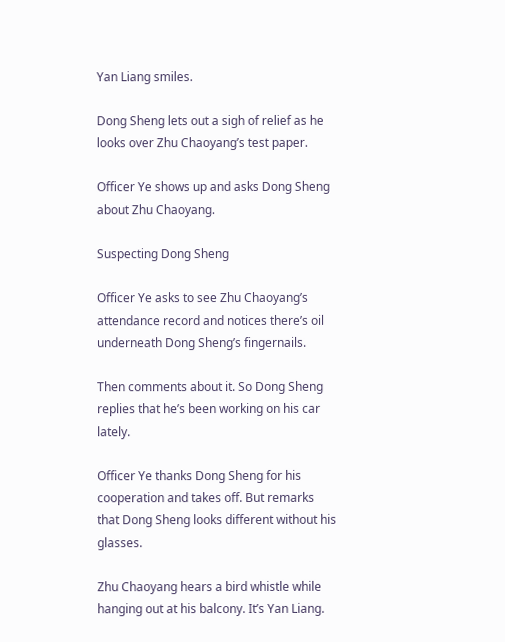Yan Liang smiles.

Dong Sheng lets out a sigh of relief as he looks over Zhu Chaoyang’s test paper.

Officer Ye shows up and asks Dong Sheng about Zhu Chaoyang.

Suspecting Dong Sheng

Officer Ye asks to see Zhu Chaoyang’s attendance record and notices there’s oil underneath Dong Sheng’s fingernails.

Then comments about it. So Dong Sheng replies that he’s been working on his car lately.

Officer Ye thanks Dong Sheng for his cooperation and takes off. But remarks that Dong Sheng looks different without his glasses.

Zhu Chaoyang hears a bird whistle while hanging out at his balcony. It’s Yan Liang.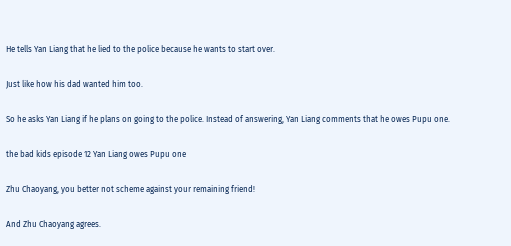He tells Yan Liang that he lied to the police because he wants to start over.

Just like how his dad wanted him too.

So he asks Yan Liang if he plans on going to the police. Instead of answering, Yan Liang comments that he owes Pupu one.

the bad kids episode 12 Yan Liang owes Pupu one

Zhu Chaoyang, you better not scheme against your remaining friend!

And Zhu Chaoyang agrees.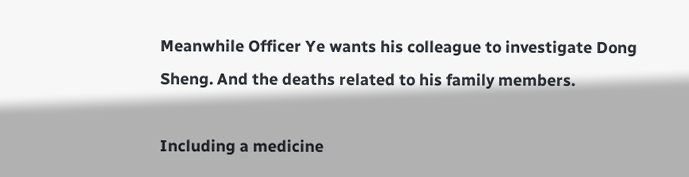Meanwhile Officer Ye wants his colleague to investigate Dong Sheng. And the deaths related to his family members.

Including a medicine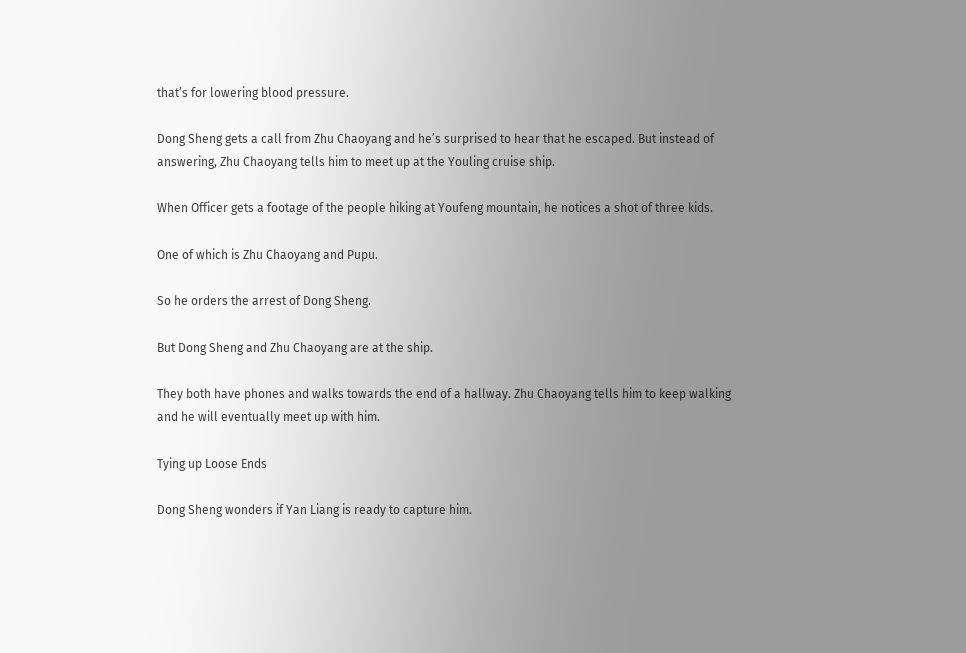that’s for lowering blood pressure.

Dong Sheng gets a call from Zhu Chaoyang and he’s surprised to hear that he escaped. But instead of answering, Zhu Chaoyang tells him to meet up at the Youling cruise ship.

When Officer gets a footage of the people hiking at Youfeng mountain, he notices a shot of three kids.

One of which is Zhu Chaoyang and Pupu.

So he orders the arrest of Dong Sheng.

But Dong Sheng and Zhu Chaoyang are at the ship.

They both have phones and walks towards the end of a hallway. Zhu Chaoyang tells him to keep walking and he will eventually meet up with him.

Tying up Loose Ends

Dong Sheng wonders if Yan Liang is ready to capture him.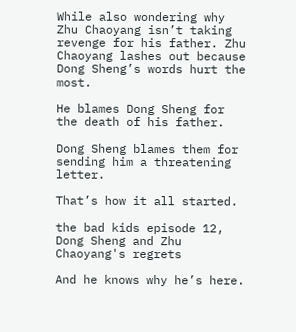While also wondering why Zhu Chaoyang isn’t taking revenge for his father. Zhu Chaoyang lashes out because Dong Sheng’s words hurt the most.

He blames Dong Sheng for the death of his father.

Dong Sheng blames them for sending him a threatening letter.

That’s how it all started.

the bad kids episode 12, Dong Sheng and Zhu Chaoyang's regrets

And he knows why he’s here.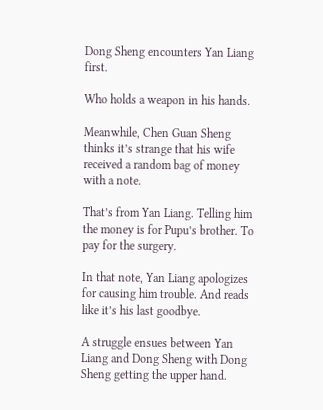Dong Sheng encounters Yan Liang first.

Who holds a weapon in his hands.

Meanwhile, Chen Guan Sheng thinks it’s strange that his wife received a random bag of money with a note.

That’s from Yan Liang. Telling him the money is for Pupu’s brother. To pay for the surgery.

In that note, Yan Liang apologizes for causing him trouble. And reads like it’s his last goodbye.

A struggle ensues between Yan Liang and Dong Sheng with Dong Sheng getting the upper hand.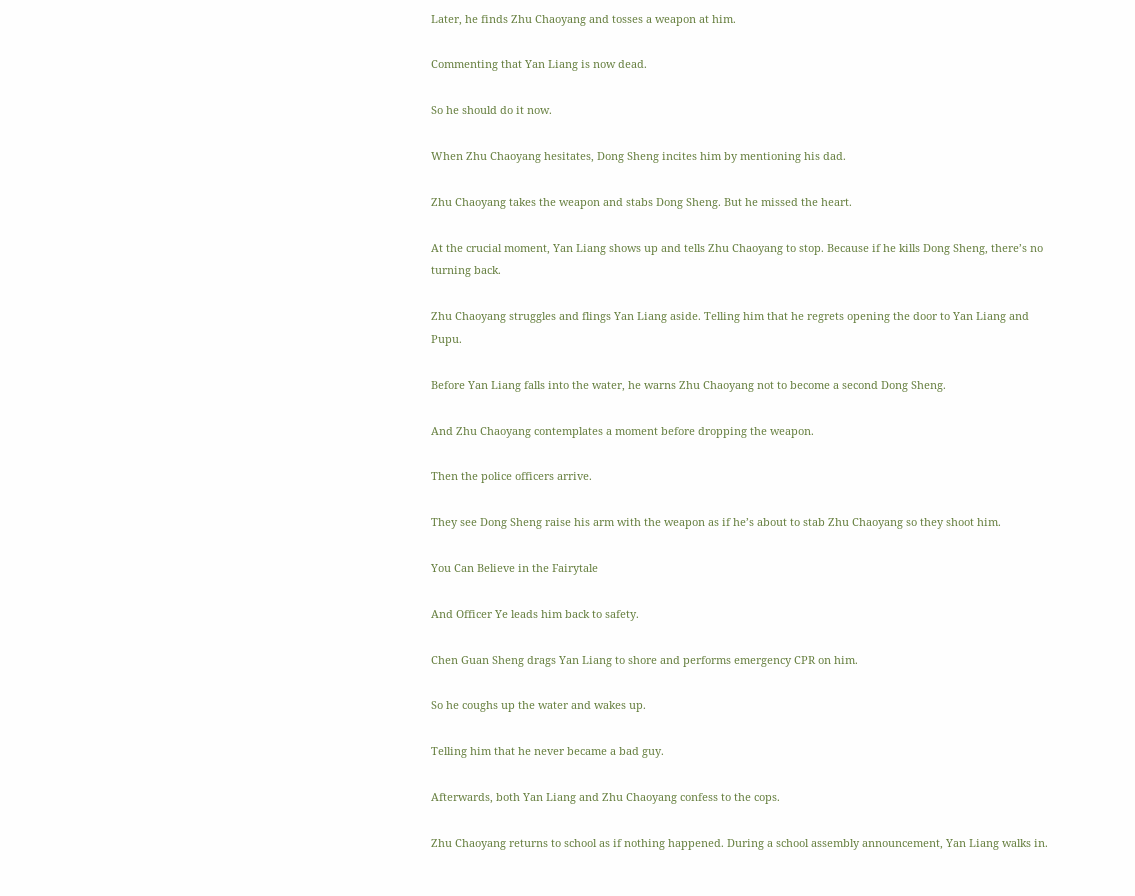Later, he finds Zhu Chaoyang and tosses a weapon at him.

Commenting that Yan Liang is now dead.

So he should do it now.

When Zhu Chaoyang hesitates, Dong Sheng incites him by mentioning his dad.

Zhu Chaoyang takes the weapon and stabs Dong Sheng. But he missed the heart.

At the crucial moment, Yan Liang shows up and tells Zhu Chaoyang to stop. Because if he kills Dong Sheng, there’s no turning back.

Zhu Chaoyang struggles and flings Yan Liang aside. Telling him that he regrets opening the door to Yan Liang and Pupu.

Before Yan Liang falls into the water, he warns Zhu Chaoyang not to become a second Dong Sheng.

And Zhu Chaoyang contemplates a moment before dropping the weapon.

Then the police officers arrive.

They see Dong Sheng raise his arm with the weapon as if he’s about to stab Zhu Chaoyang so they shoot him.

You Can Believe in the Fairytale

And Officer Ye leads him back to safety.

Chen Guan Sheng drags Yan Liang to shore and performs emergency CPR on him.

So he coughs up the water and wakes up.

Telling him that he never became a bad guy.

Afterwards, both Yan Liang and Zhu Chaoyang confess to the cops.

Zhu Chaoyang returns to school as if nothing happened. During a school assembly announcement, Yan Liang walks in.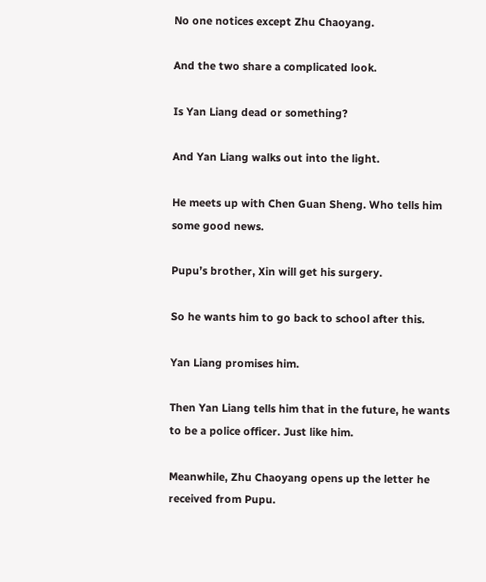No one notices except Zhu Chaoyang.

And the two share a complicated look.

Is Yan Liang dead or something?

And Yan Liang walks out into the light.

He meets up with Chen Guan Sheng. Who tells him some good news.

Pupu’s brother, Xin will get his surgery.

So he wants him to go back to school after this.

Yan Liang promises him.

Then Yan Liang tells him that in the future, he wants to be a police officer. Just like him.

Meanwhile, Zhu Chaoyang opens up the letter he received from Pupu.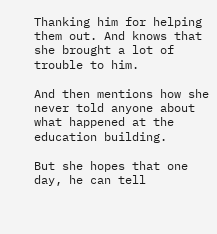Thanking him for helping them out. And knows that she brought a lot of trouble to him.

And then mentions how she never told anyone about what happened at the education building.

But she hopes that one day, he can tell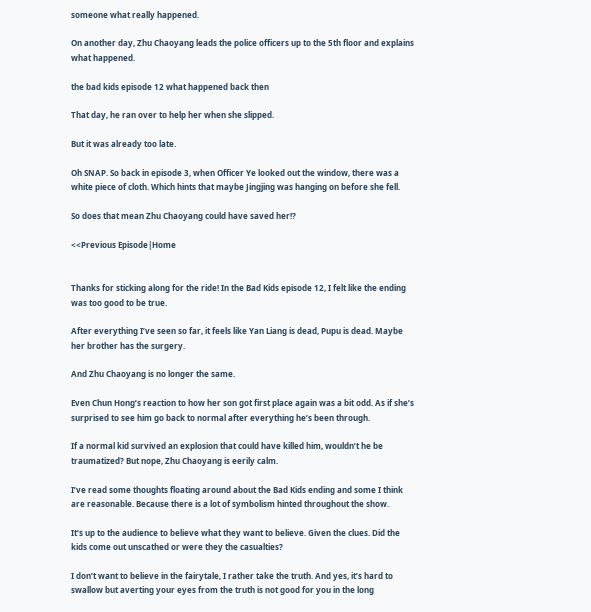someone what really happened.

On another day, Zhu Chaoyang leads the police officers up to the 5th floor and explains what happened.

the bad kids episode 12 what happened back then

That day, he ran over to help her when she slipped.

But it was already too late.

Oh SNAP. So back in episode 3, when Officer Ye looked out the window, there was a white piece of cloth. Which hints that maybe Jingjing was hanging on before she fell.

So does that mean Zhu Chaoyang could have saved her!?

<<Previous Episode|Home


Thanks for sticking along for the ride! In the Bad Kids episode 12, I felt like the ending was too good to be true.

After everything I’ve seen so far, it feels like Yan Liang is dead, Pupu is dead. Maybe her brother has the surgery.

And Zhu Chaoyang is no longer the same.

Even Chun Hong’s reaction to how her son got first place again was a bit odd. As if she’s surprised to see him go back to normal after everything he’s been through.

If a normal kid survived an explosion that could have killed him, wouldn’t he be traumatized? But nope, Zhu Chaoyang is eerily calm.

I’ve read some thoughts floating around about the Bad Kids ending and some I think are reasonable. Because there is a lot of symbolism hinted throughout the show.

It’s up to the audience to believe what they want to believe. Given the clues. Did the kids come out unscathed or were they the casualties?

I don’t want to believe in the fairytale, I rather take the truth. And yes, it’s hard to swallow but averting your eyes from the truth is not good for you in the long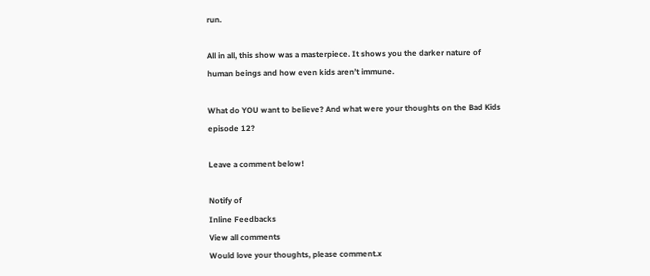run.

All in all, this show was a masterpiece. It shows you the darker nature of human beings and how even kids aren’t immune.

What do YOU want to believe? And what were your thoughts on the Bad Kids episode 12?

Leave a comment below!

Notify of
Inline Feedbacks
View all comments
Would love your thoughts, please comment.x